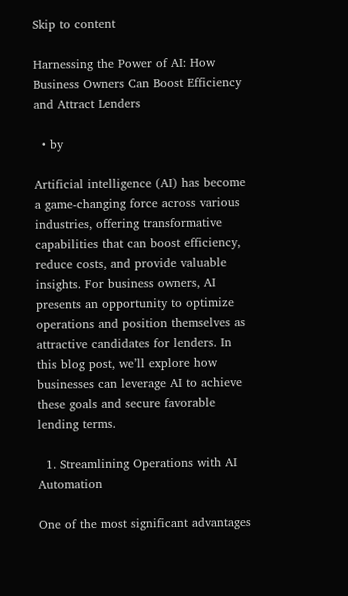Skip to content

Harnessing the Power of AI: How Business Owners Can Boost Efficiency and Attract Lenders

  • by

Artificial intelligence (AI) has become a game-changing force across various industries, offering transformative capabilities that can boost efficiency, reduce costs, and provide valuable insights. For business owners, AI presents an opportunity to optimize operations and position themselves as attractive candidates for lenders. In this blog post, we’ll explore how businesses can leverage AI to achieve these goals and secure favorable lending terms.

  1. Streamlining Operations with AI Automation

One of the most significant advantages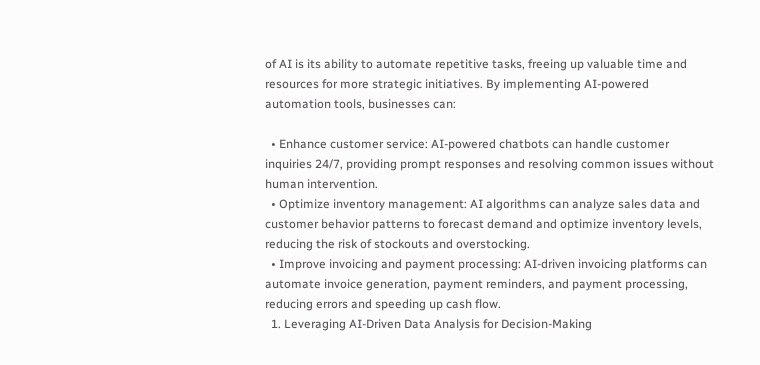of AI is its ability to automate repetitive tasks, freeing up valuable time and resources for more strategic initiatives. By implementing AI-powered automation tools, businesses can:

  • Enhance customer service: AI-powered chatbots can handle customer inquiries 24/7, providing prompt responses and resolving common issues without human intervention.
  • Optimize inventory management: AI algorithms can analyze sales data and customer behavior patterns to forecast demand and optimize inventory levels, reducing the risk of stockouts and overstocking.
  • Improve invoicing and payment processing: AI-driven invoicing platforms can automate invoice generation, payment reminders, and payment processing, reducing errors and speeding up cash flow.
  1. Leveraging AI-Driven Data Analysis for Decision-Making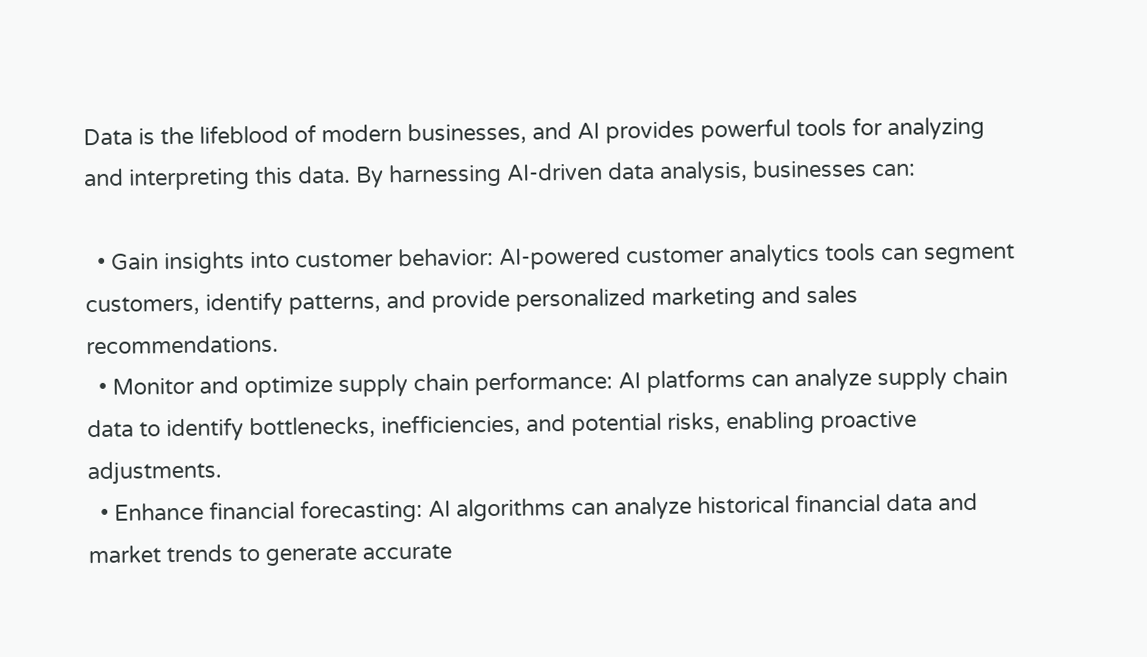Data is the lifeblood of modern businesses, and AI provides powerful tools for analyzing and interpreting this data. By harnessing AI-driven data analysis, businesses can:

  • Gain insights into customer behavior: AI-powered customer analytics tools can segment customers, identify patterns, and provide personalized marketing and sales recommendations.
  • Monitor and optimize supply chain performance: AI platforms can analyze supply chain data to identify bottlenecks, inefficiencies, and potential risks, enabling proactive adjustments.
  • Enhance financial forecasting: AI algorithms can analyze historical financial data and market trends to generate accurate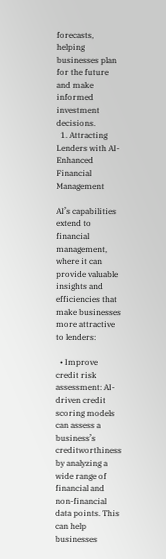forecasts, helping businesses plan for the future and make informed investment decisions.
  1. Attracting Lenders with AI-Enhanced Financial Management

AI’s capabilities extend to financial management, where it can provide valuable insights and efficiencies that make businesses more attractive to lenders:

  • Improve credit risk assessment: AI-driven credit scoring models can assess a business’s creditworthiness by analyzing a wide range of financial and non-financial data points. This can help businesses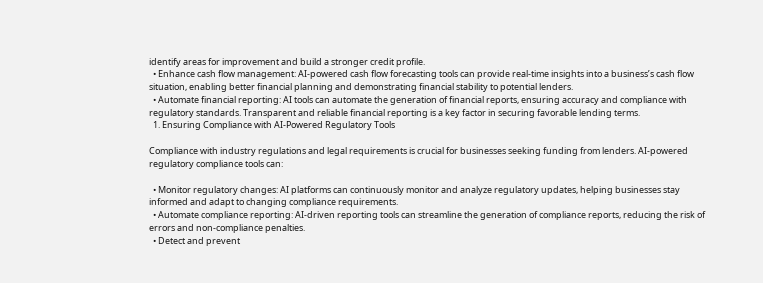identify areas for improvement and build a stronger credit profile.
  • Enhance cash flow management: AI-powered cash flow forecasting tools can provide real-time insights into a business’s cash flow situation, enabling better financial planning and demonstrating financial stability to potential lenders.
  • Automate financial reporting: AI tools can automate the generation of financial reports, ensuring accuracy and compliance with regulatory standards. Transparent and reliable financial reporting is a key factor in securing favorable lending terms.
  1. Ensuring Compliance with AI-Powered Regulatory Tools

Compliance with industry regulations and legal requirements is crucial for businesses seeking funding from lenders. AI-powered regulatory compliance tools can:

  • Monitor regulatory changes: AI platforms can continuously monitor and analyze regulatory updates, helping businesses stay informed and adapt to changing compliance requirements.
  • Automate compliance reporting: AI-driven reporting tools can streamline the generation of compliance reports, reducing the risk of errors and non-compliance penalties.
  • Detect and prevent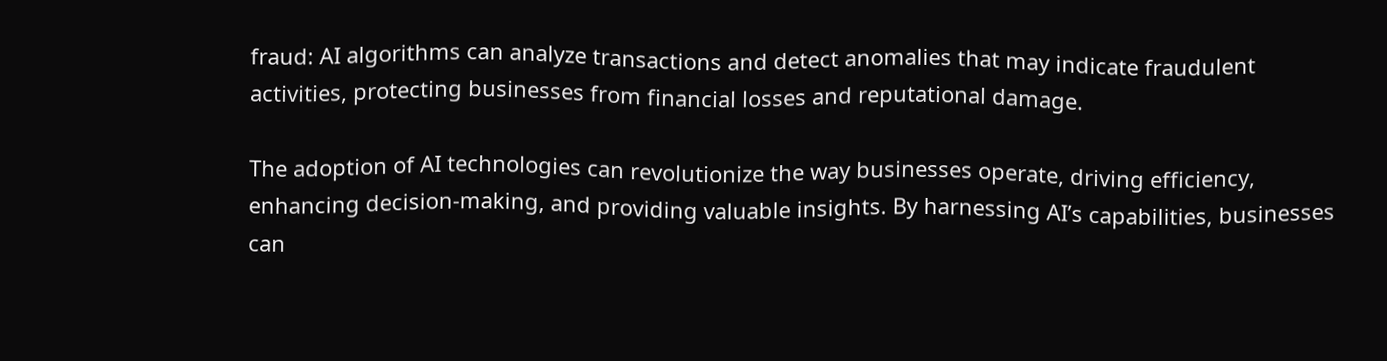fraud: AI algorithms can analyze transactions and detect anomalies that may indicate fraudulent activities, protecting businesses from financial losses and reputational damage.

The adoption of AI technologies can revolutionize the way businesses operate, driving efficiency, enhancing decision-making, and providing valuable insights. By harnessing AI’s capabilities, businesses can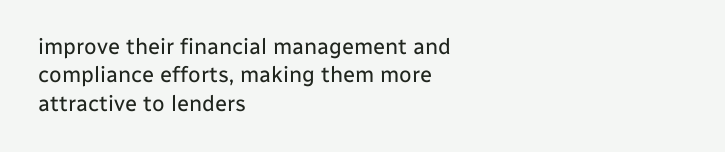improve their financial management and compliance efforts, making them more attractive to lenders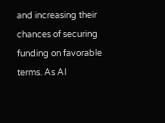and increasing their chances of securing funding on favorable terms. As AI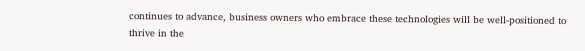continues to advance, business owners who embrace these technologies will be well-positioned to thrive in the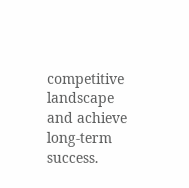competitive landscape and achieve long-term success.